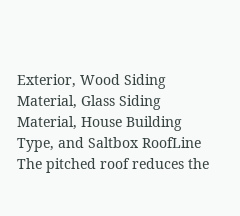Exterior, Wood Siding Material, Glass Siding Material, House Building Type, and Saltbox RoofLine The pitched roof reduces the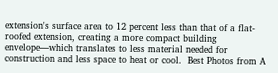extension's surface area to 12 percent less than that of a flat-roofed extension, creating a more compact building envelope—which translates to less material needed for construction and less space to heat or cool.  Best Photos from A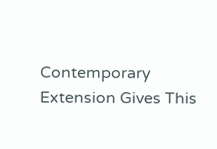Contemporary Extension Gives This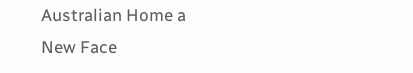Australian Home a New Face